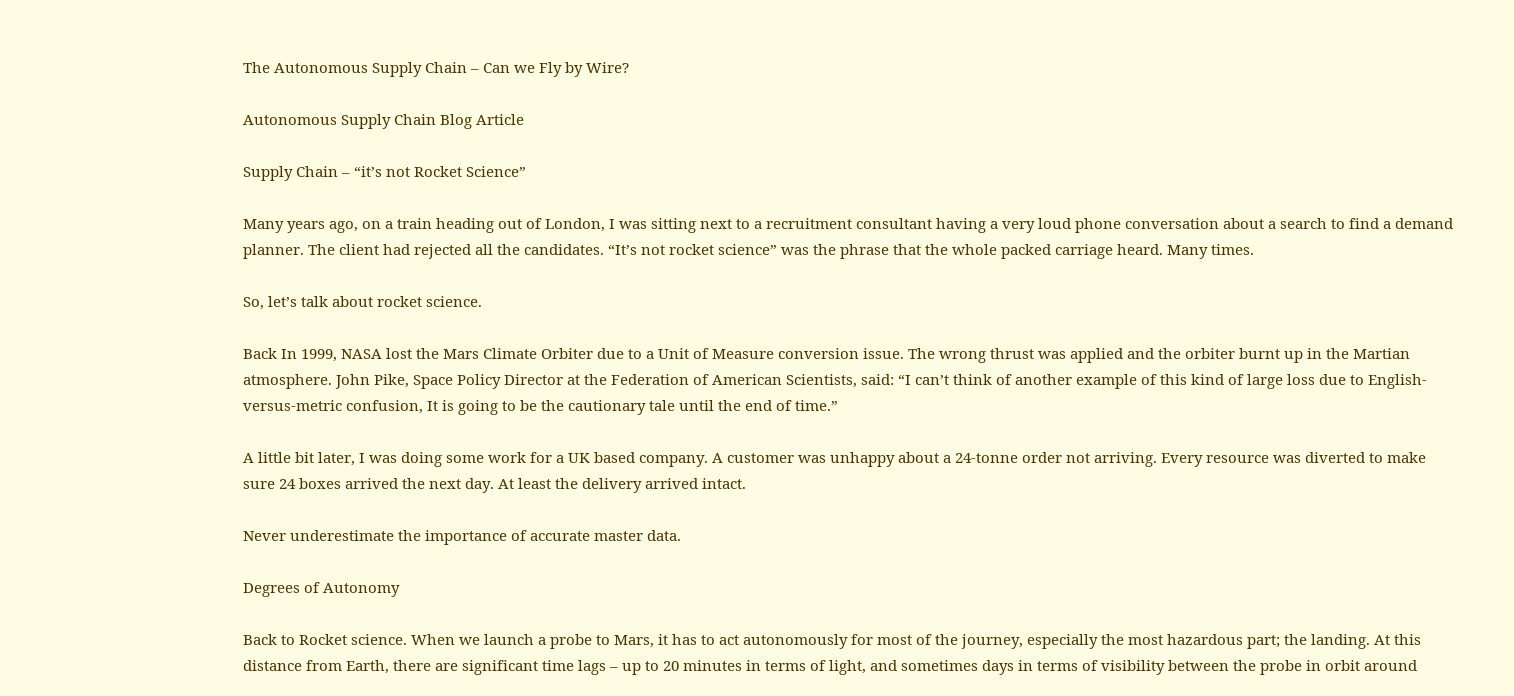The Autonomous Supply Chain – Can we Fly by Wire?

Autonomous Supply Chain Blog Article

Supply Chain – “it’s not Rocket Science”

Many years ago, on a train heading out of London, I was sitting next to a recruitment consultant having a very loud phone conversation about a search to find a demand planner. The client had rejected all the candidates. “It’s not rocket science” was the phrase that the whole packed carriage heard. Many times.

So, let’s talk about rocket science.

Back In 1999, NASA lost the Mars Climate Orbiter due to a Unit of Measure conversion issue. The wrong thrust was applied and the orbiter burnt up in the Martian atmosphere. John Pike, Space Policy Director at the Federation of American Scientists, said: “I can’t think of another example of this kind of large loss due to English-versus-metric confusion, It is going to be the cautionary tale until the end of time.”

A little bit later, I was doing some work for a UK based company. A customer was unhappy about a 24-tonne order not arriving. Every resource was diverted to make sure 24 boxes arrived the next day. At least the delivery arrived intact.

Never underestimate the importance of accurate master data.

Degrees of Autonomy

Back to Rocket science. When we launch a probe to Mars, it has to act autonomously for most of the journey, especially the most hazardous part; the landing. At this distance from Earth, there are significant time lags – up to 20 minutes in terms of light, and sometimes days in terms of visibility between the probe in orbit around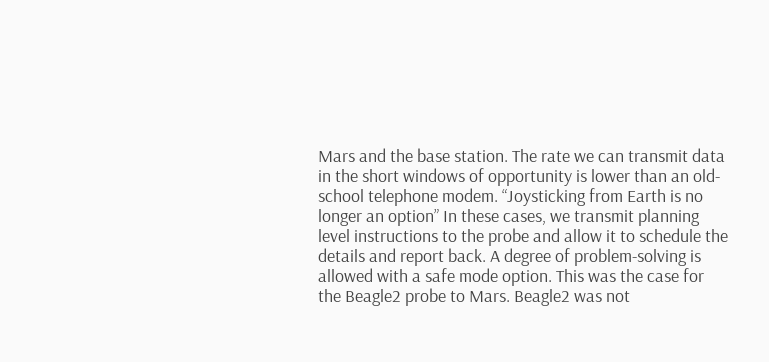Mars and the base station. The rate we can transmit data in the short windows of opportunity is lower than an old-school telephone modem. “Joysticking from Earth is no longer an option” In these cases, we transmit planning level instructions to the probe and allow it to schedule the details and report back. A degree of problem-solving is allowed with a safe mode option. This was the case for the Beagle2 probe to Mars. Beagle2 was not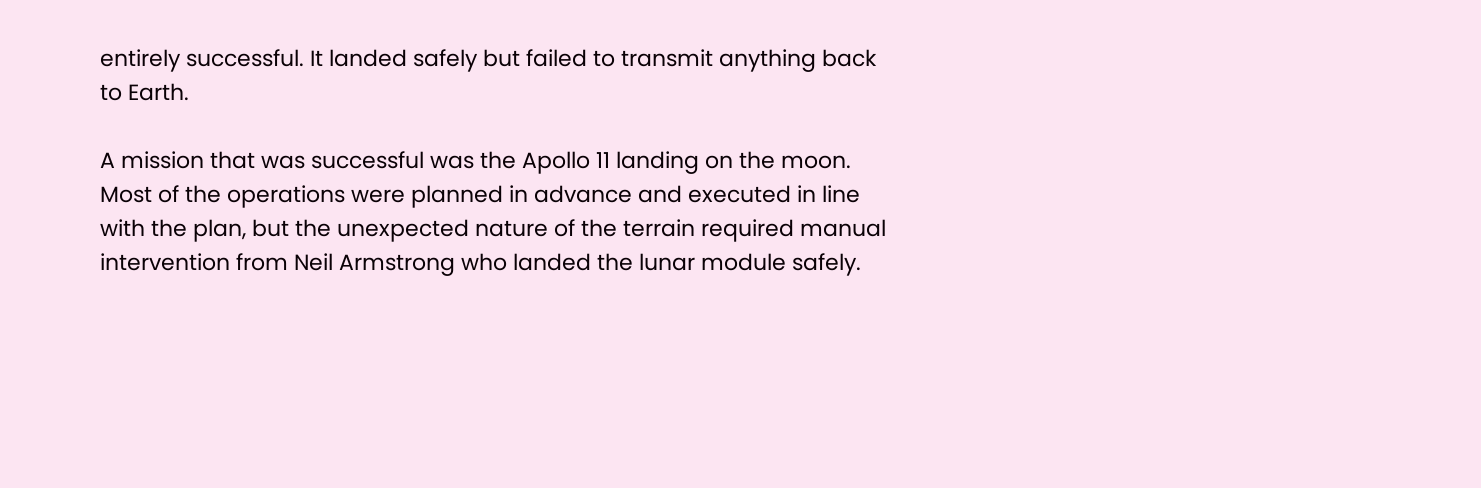entirely successful. It landed safely but failed to transmit anything back to Earth.

A mission that was successful was the Apollo 11 landing on the moon. Most of the operations were planned in advance and executed in line with the plan, but the unexpected nature of the terrain required manual intervention from Neil Armstrong who landed the lunar module safely.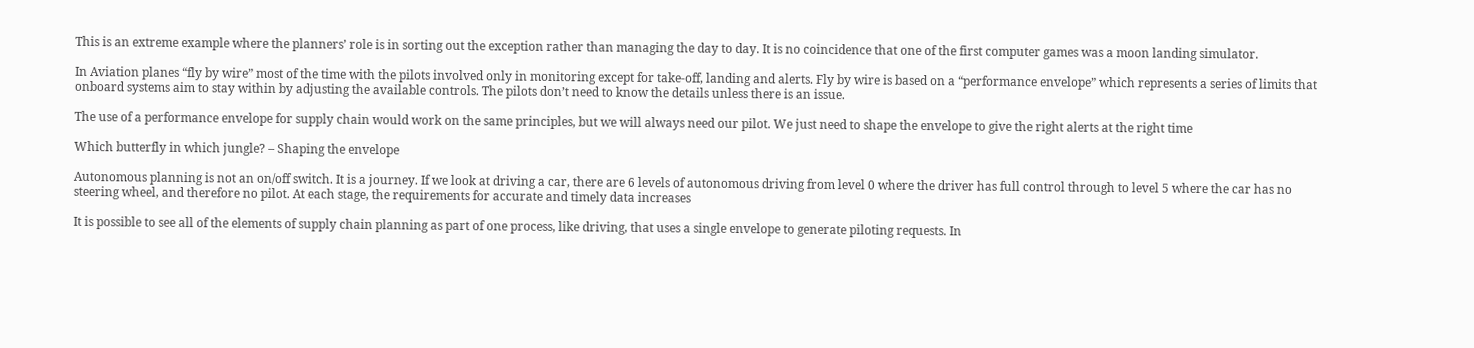This is an extreme example where the planners’ role is in sorting out the exception rather than managing the day to day. It is no coincidence that one of the first computer games was a moon landing simulator.

In Aviation planes “fly by wire” most of the time with the pilots involved only in monitoring except for take-off, landing and alerts. Fly by wire is based on a “performance envelope” which represents a series of limits that onboard systems aim to stay within by adjusting the available controls. The pilots don’t need to know the details unless there is an issue.

The use of a performance envelope for supply chain would work on the same principles, but we will always need our pilot. We just need to shape the envelope to give the right alerts at the right time

Which butterfly in which jungle? – Shaping the envelope

Autonomous planning is not an on/off switch. It is a journey. If we look at driving a car, there are 6 levels of autonomous driving from level 0 where the driver has full control through to level 5 where the car has no steering wheel, and therefore no pilot. At each stage, the requirements for accurate and timely data increases

It is possible to see all of the elements of supply chain planning as part of one process, like driving, that uses a single envelope to generate piloting requests. In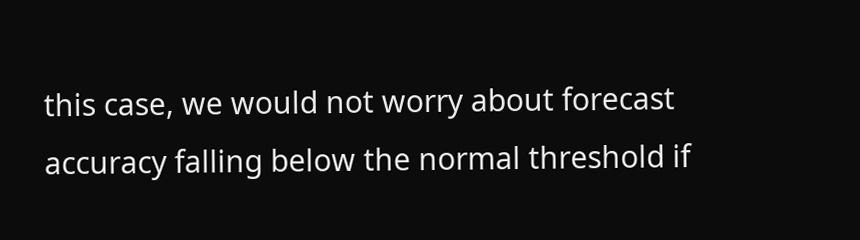this case, we would not worry about forecast accuracy falling below the normal threshold if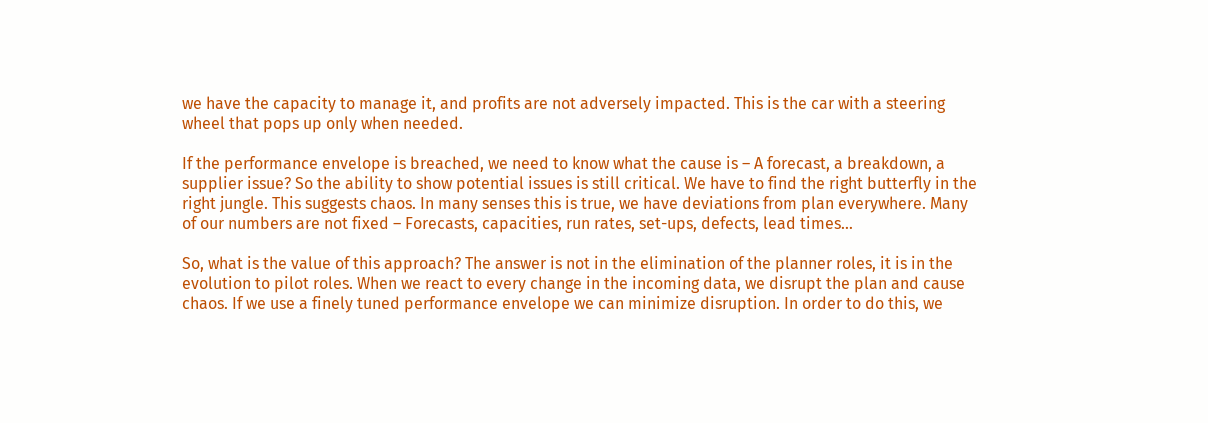we have the capacity to manage it, and profits are not adversely impacted. This is the car with a steering wheel that pops up only when needed.

If the performance envelope is breached, we need to know what the cause is – A forecast, a breakdown, a supplier issue? So the ability to show potential issues is still critical. We have to find the right butterfly in the right jungle. This suggests chaos. In many senses this is true, we have deviations from plan everywhere. Many of our numbers are not fixed – Forecasts, capacities, run rates, set-ups, defects, lead times…

So, what is the value of this approach? The answer is not in the elimination of the planner roles, it is in the evolution to pilot roles. When we react to every change in the incoming data, we disrupt the plan and cause chaos. If we use a finely tuned performance envelope we can minimize disruption. In order to do this, we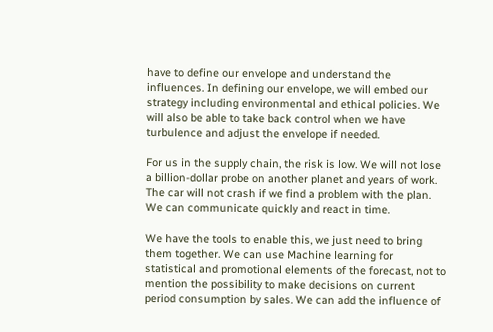have to define our envelope and understand the influences. In defining our envelope, we will embed our strategy including environmental and ethical policies. We will also be able to take back control when we have turbulence and adjust the envelope if needed.

For us in the supply chain, the risk is low. We will not lose a billion-dollar probe on another planet and years of work. The car will not crash if we find a problem with the plan. We can communicate quickly and react in time.

We have the tools to enable this, we just need to bring them together. We can use Machine learning for statistical and promotional elements of the forecast, not to mention the possibility to make decisions on current period consumption by sales. We can add the influence of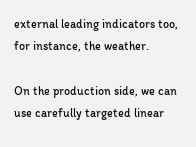external leading indicators too, for instance, the weather.

On the production side, we can use carefully targeted linear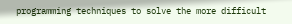programming techniques to solve the more difficult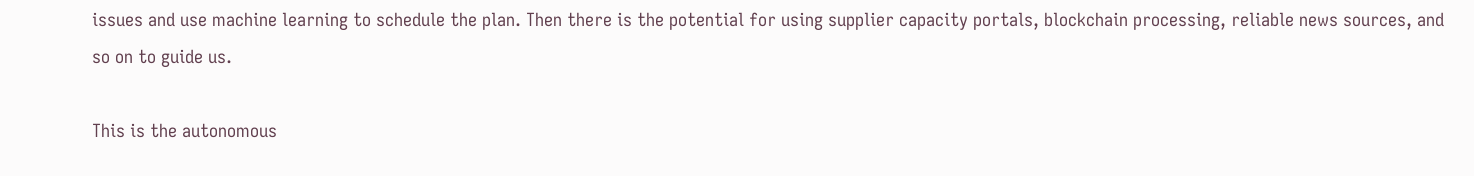issues and use machine learning to schedule the plan. Then there is the potential for using supplier capacity portals, blockchain processing, reliable news sources, and so on to guide us.

This is the autonomous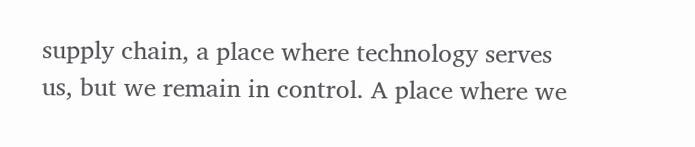supply chain, a place where technology serves us, but we remain in control. A place where we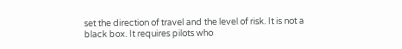set the direction of travel and the level of risk. It is not a black box. It requires pilots who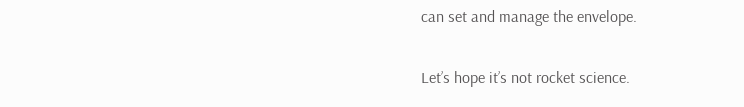can set and manage the envelope.

Let’s hope it’s not rocket science.